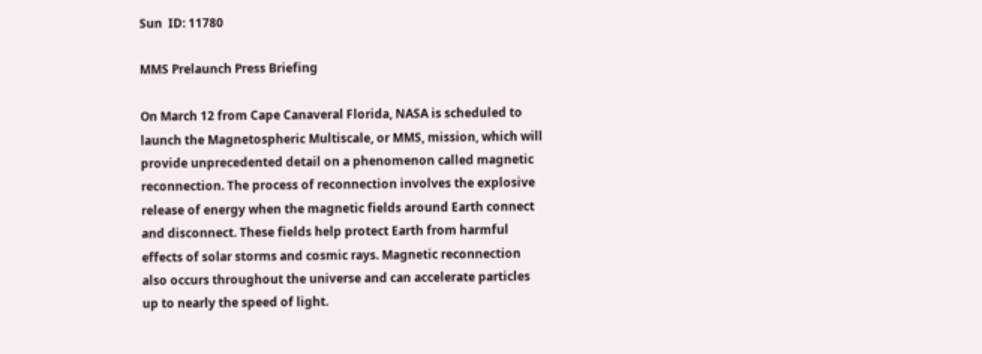Sun  ID: 11780

MMS Prelaunch Press Briefing

On March 12 from Cape Canaveral Florida, NASA is scheduled to launch the Magnetospheric Multiscale, or MMS, mission, which will provide unprecedented detail on a phenomenon called magnetic reconnection. The process of reconnection involves the explosive release of energy when the magnetic fields around Earth connect and disconnect. These fields help protect Earth from harmful effects of solar storms and cosmic rays. Magnetic reconnection also occurs throughout the universe and can accelerate particles up to nearly the speed of light.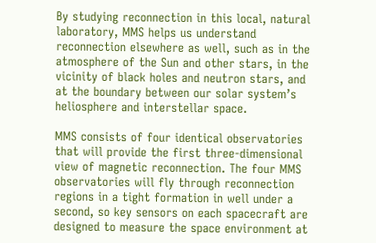By studying reconnection in this local, natural laboratory, MMS helps us understand reconnection elsewhere as well, such as in the atmosphere of the Sun and other stars, in the vicinity of black holes and neutron stars, and at the boundary between our solar system’s heliosphere and interstellar space.

MMS consists of four identical observatories that will provide the first three-dimensional view of magnetic reconnection. The four MMS observatories will fly through reconnection regions in a tight formation in well under a second, so key sensors on each spacecraft are designed to measure the space environment at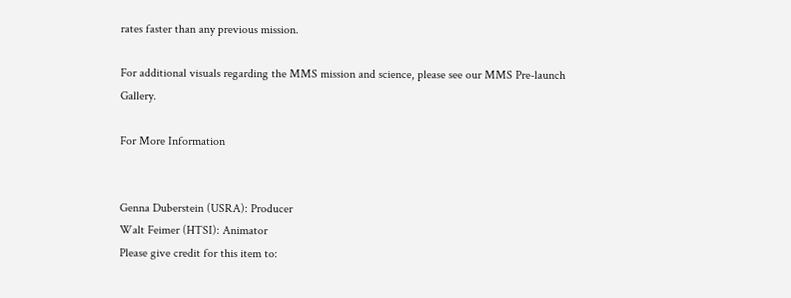rates faster than any previous mission.

For additional visuals regarding the MMS mission and science, please see our MMS Pre-launch Gallery.

For More Information


Genna Duberstein (USRA): Producer
Walt Feimer (HTSI): Animator
Please give credit for this item to: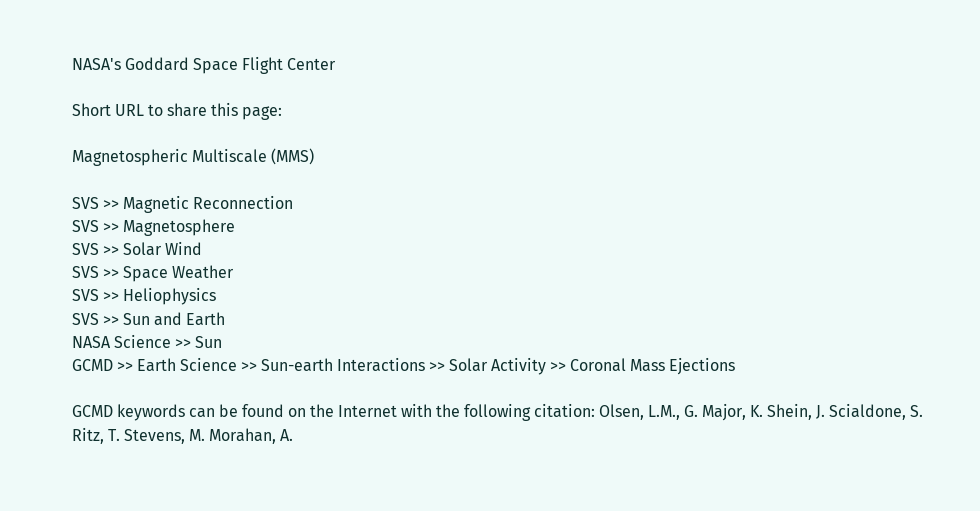NASA's Goddard Space Flight Center

Short URL to share this page:

Magnetospheric Multiscale (MMS)

SVS >> Magnetic Reconnection
SVS >> Magnetosphere
SVS >> Solar Wind
SVS >> Space Weather
SVS >> Heliophysics
SVS >> Sun and Earth
NASA Science >> Sun
GCMD >> Earth Science >> Sun-earth Interactions >> Solar Activity >> Coronal Mass Ejections

GCMD keywords can be found on the Internet with the following citation: Olsen, L.M., G. Major, K. Shein, J. Scialdone, S. Ritz, T. Stevens, M. Morahan, A.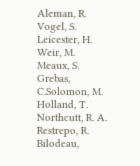Aleman, R. Vogel, S. Leicester, H. Weir, M. Meaux, S. Grebas, C.Solomon, M. Holland, T. Northcutt, R. A. Restrepo, R. Bilodeau,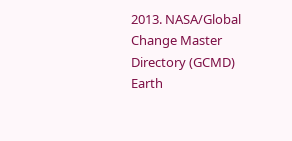2013. NASA/Global Change Master Directory (GCMD) Earth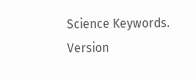Science Keywords. Version